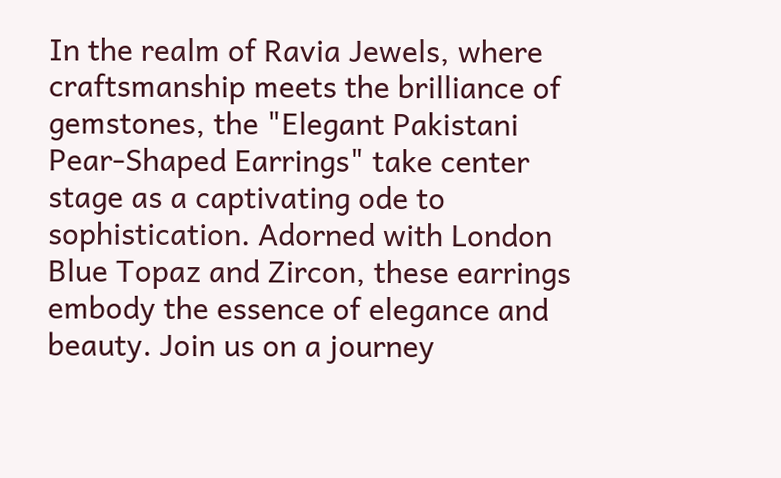In the realm of Ravia Jewels, where craftsmanship meets the brilliance of gemstones, the "Elegant Pakistani Pear-Shaped Earrings" take center stage as a captivating ode to sophistication. Adorned with London Blue Topaz and Zircon, these earrings embody the essence of elegance and beauty. Join us on a journey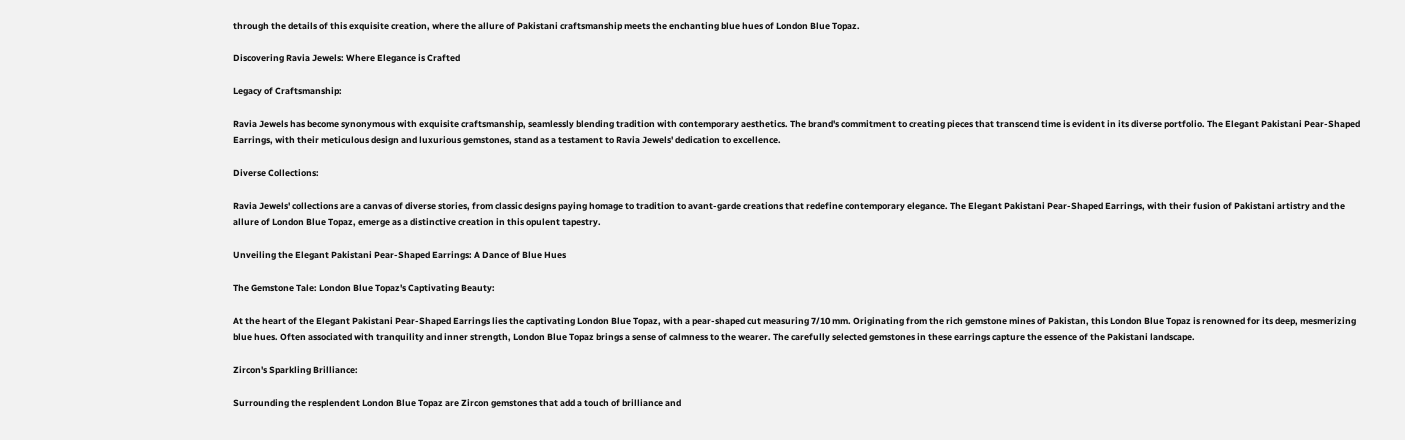through the details of this exquisite creation, where the allure of Pakistani craftsmanship meets the enchanting blue hues of London Blue Topaz.

Discovering Ravia Jewels: Where Elegance is Crafted

Legacy of Craftsmanship:

Ravia Jewels has become synonymous with exquisite craftsmanship, seamlessly blending tradition with contemporary aesthetics. The brand's commitment to creating pieces that transcend time is evident in its diverse portfolio. The Elegant Pakistani Pear-Shaped Earrings, with their meticulous design and luxurious gemstones, stand as a testament to Ravia Jewels' dedication to excellence.

Diverse Collections:

Ravia Jewels' collections are a canvas of diverse stories, from classic designs paying homage to tradition to avant-garde creations that redefine contemporary elegance. The Elegant Pakistani Pear-Shaped Earrings, with their fusion of Pakistani artistry and the allure of London Blue Topaz, emerge as a distinctive creation in this opulent tapestry.

Unveiling the Elegant Pakistani Pear-Shaped Earrings: A Dance of Blue Hues

The Gemstone Tale: London Blue Topaz's Captivating Beauty:

At the heart of the Elegant Pakistani Pear-Shaped Earrings lies the captivating London Blue Topaz, with a pear-shaped cut measuring 7/10 mm. Originating from the rich gemstone mines of Pakistan, this London Blue Topaz is renowned for its deep, mesmerizing blue hues. Often associated with tranquility and inner strength, London Blue Topaz brings a sense of calmness to the wearer. The carefully selected gemstones in these earrings capture the essence of the Pakistani landscape.

Zircon's Sparkling Brilliance:

Surrounding the resplendent London Blue Topaz are Zircon gemstones that add a touch of brilliance and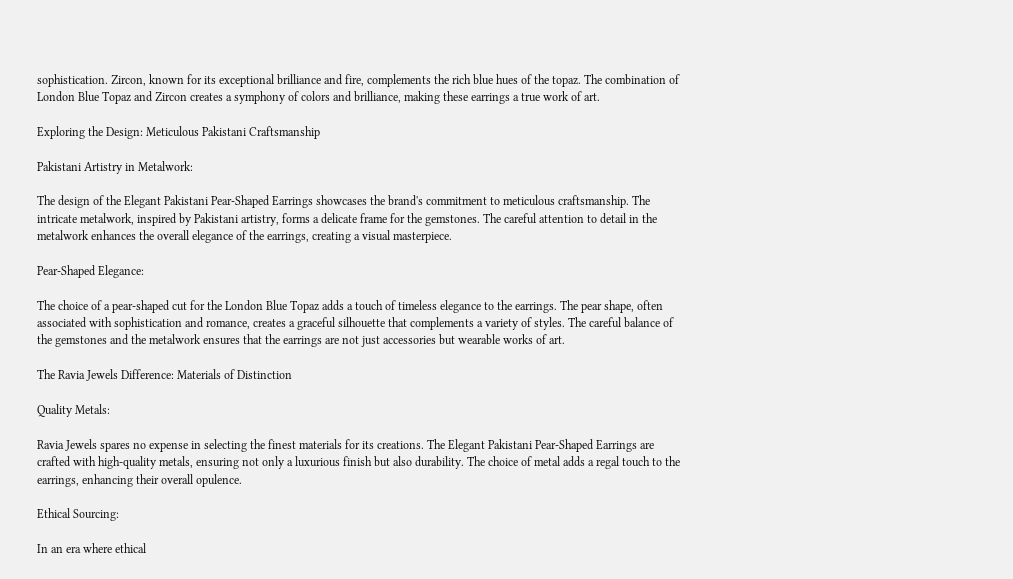sophistication. Zircon, known for its exceptional brilliance and fire, complements the rich blue hues of the topaz. The combination of London Blue Topaz and Zircon creates a symphony of colors and brilliance, making these earrings a true work of art.

Exploring the Design: Meticulous Pakistani Craftsmanship

Pakistani Artistry in Metalwork:

The design of the Elegant Pakistani Pear-Shaped Earrings showcases the brand's commitment to meticulous craftsmanship. The intricate metalwork, inspired by Pakistani artistry, forms a delicate frame for the gemstones. The careful attention to detail in the metalwork enhances the overall elegance of the earrings, creating a visual masterpiece.

Pear-Shaped Elegance:

The choice of a pear-shaped cut for the London Blue Topaz adds a touch of timeless elegance to the earrings. The pear shape, often associated with sophistication and romance, creates a graceful silhouette that complements a variety of styles. The careful balance of the gemstones and the metalwork ensures that the earrings are not just accessories but wearable works of art.

The Ravia Jewels Difference: Materials of Distinction

Quality Metals:

Ravia Jewels spares no expense in selecting the finest materials for its creations. The Elegant Pakistani Pear-Shaped Earrings are crafted with high-quality metals, ensuring not only a luxurious finish but also durability. The choice of metal adds a regal touch to the earrings, enhancing their overall opulence.

Ethical Sourcing:

In an era where ethical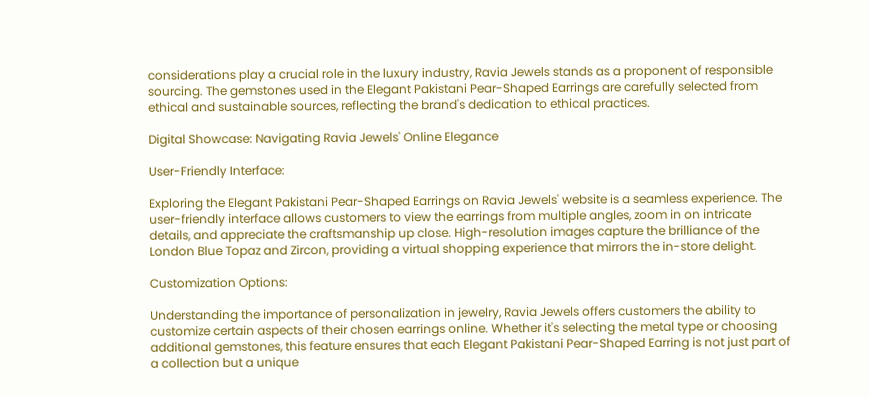considerations play a crucial role in the luxury industry, Ravia Jewels stands as a proponent of responsible sourcing. The gemstones used in the Elegant Pakistani Pear-Shaped Earrings are carefully selected from ethical and sustainable sources, reflecting the brand's dedication to ethical practices.

Digital Showcase: Navigating Ravia Jewels' Online Elegance

User-Friendly Interface:

Exploring the Elegant Pakistani Pear-Shaped Earrings on Ravia Jewels' website is a seamless experience. The user-friendly interface allows customers to view the earrings from multiple angles, zoom in on intricate details, and appreciate the craftsmanship up close. High-resolution images capture the brilliance of the London Blue Topaz and Zircon, providing a virtual shopping experience that mirrors the in-store delight.

Customization Options:

Understanding the importance of personalization in jewelry, Ravia Jewels offers customers the ability to customize certain aspects of their chosen earrings online. Whether it's selecting the metal type or choosing additional gemstones, this feature ensures that each Elegant Pakistani Pear-Shaped Earring is not just part of a collection but a unique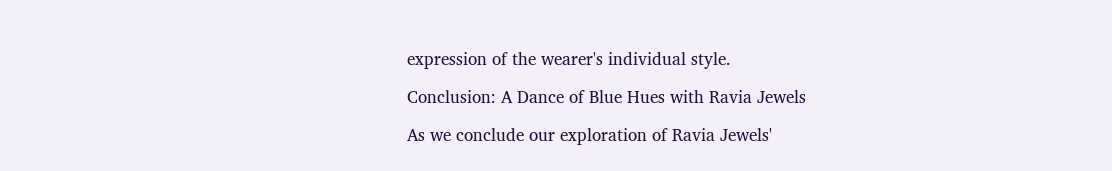expression of the wearer's individual style.

Conclusion: A Dance of Blue Hues with Ravia Jewels

As we conclude our exploration of Ravia Jewels'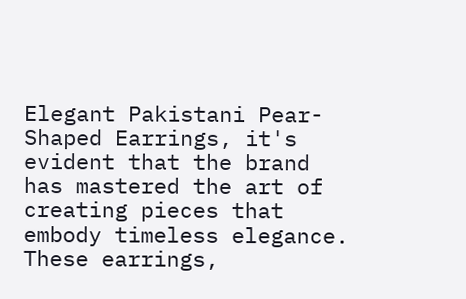Elegant Pakistani Pear-Shaped Earrings, it's evident that the brand has mastered the art of creating pieces that embody timeless elegance. These earrings,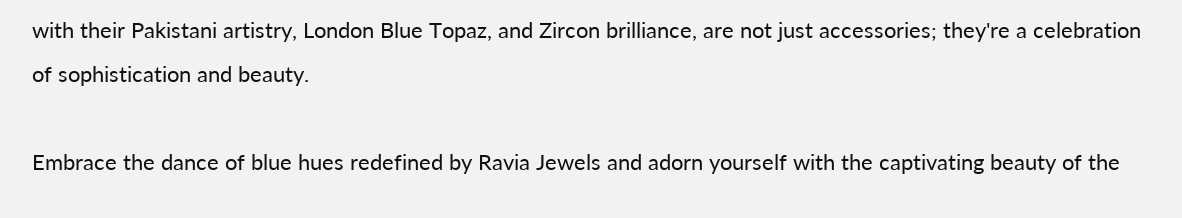with their Pakistani artistry, London Blue Topaz, and Zircon brilliance, are not just accessories; they're a celebration of sophistication and beauty.

Embrace the dance of blue hues redefined by Ravia Jewels and adorn yourself with the captivating beauty of the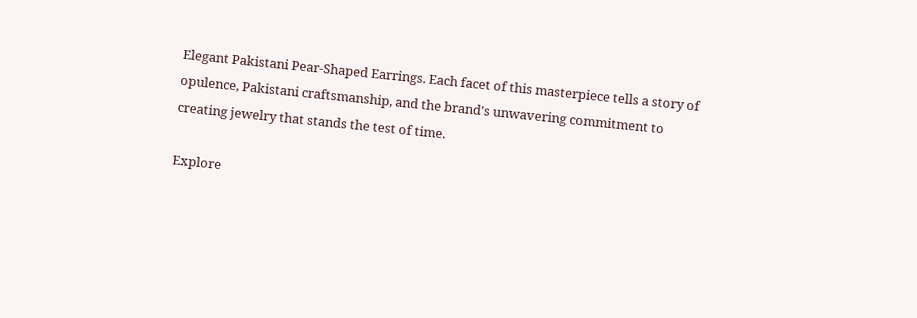Elegant Pakistani Pear-Shaped Earrings. Each facet of this masterpiece tells a story of opulence, Pakistani craftsmanship, and the brand's unwavering commitment to creating jewelry that stands the test of time.

Explore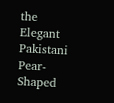the Elegant Pakistani Pear-Shaped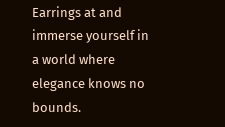Earrings at and immerse yourself in a world where elegance knows no bounds.